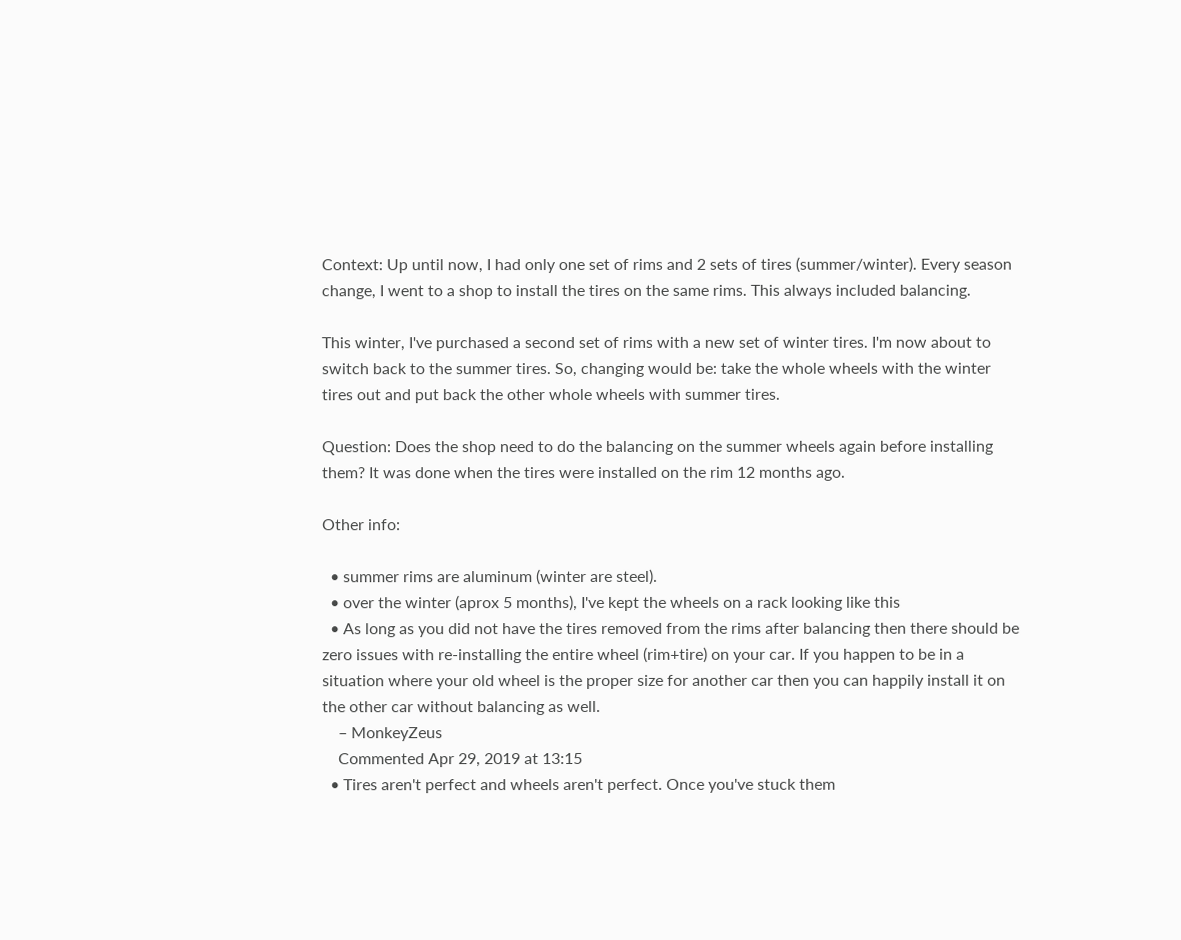Context: Up until now, I had only one set of rims and 2 sets of tires (summer/winter). Every season change, I went to a shop to install the tires on the same rims. This always included balancing.

This winter, I've purchased a second set of rims with a new set of winter tires. I'm now about to switch back to the summer tires. So, changing would be: take the whole wheels with the winter tires out and put back the other whole wheels with summer tires.

Question: Does the shop need to do the balancing on the summer wheels again before installing them? It was done when the tires were installed on the rim 12 months ago.

Other info:

  • summer rims are aluminum (winter are steel).
  • over the winter (aprox 5 months), I've kept the wheels on a rack looking like this
  • As long as you did not have the tires removed from the rims after balancing then there should be zero issues with re-installing the entire wheel (rim+tire) on your car. If you happen to be in a situation where your old wheel is the proper size for another car then you can happily install it on the other car without balancing as well.
    – MonkeyZeus
    Commented Apr 29, 2019 at 13:15
  • Tires aren't perfect and wheels aren't perfect. Once you've stuck them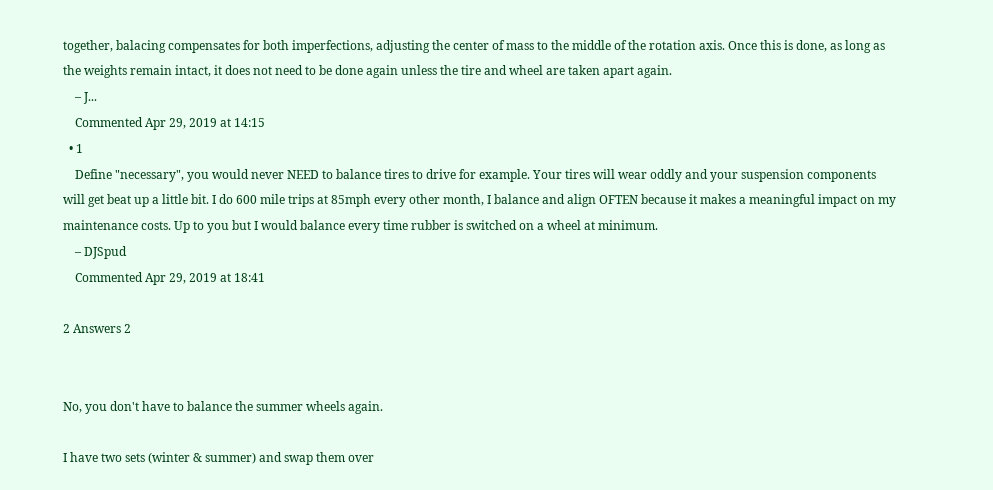together, balacing compensates for both imperfections, adjusting the center of mass to the middle of the rotation axis. Once this is done, as long as the weights remain intact, it does not need to be done again unless the tire and wheel are taken apart again.
    – J...
    Commented Apr 29, 2019 at 14:15
  • 1
    Define "necessary", you would never NEED to balance tires to drive for example. Your tires will wear oddly and your suspension components will get beat up a little bit. I do 600 mile trips at 85mph every other month, I balance and align OFTEN because it makes a meaningful impact on my maintenance costs. Up to you but I would balance every time rubber is switched on a wheel at minimum.
    – DJSpud
    Commented Apr 29, 2019 at 18:41

2 Answers 2


No, you don't have to balance the summer wheels again.

I have two sets (winter & summer) and swap them over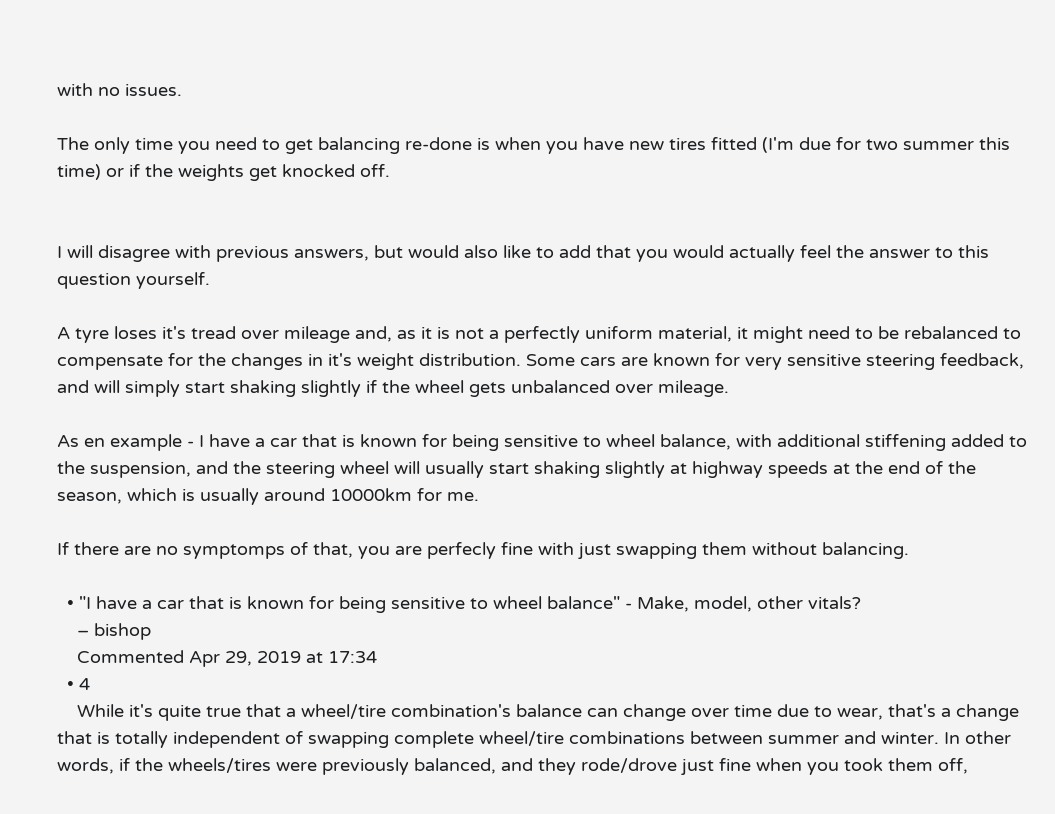with no issues.

The only time you need to get balancing re-done is when you have new tires fitted (I'm due for two summer this time) or if the weights get knocked off.


I will disagree with previous answers, but would also like to add that you would actually feel the answer to this question yourself.

A tyre loses it's tread over mileage and, as it is not a perfectly uniform material, it might need to be rebalanced to compensate for the changes in it's weight distribution. Some cars are known for very sensitive steering feedback, and will simply start shaking slightly if the wheel gets unbalanced over mileage.

As en example - I have a car that is known for being sensitive to wheel balance, with additional stiffening added to the suspension, and the steering wheel will usually start shaking slightly at highway speeds at the end of the season, which is usually around 10000km for me.

If there are no symptomps of that, you are perfecly fine with just swapping them without balancing.

  • "I have a car that is known for being sensitive to wheel balance" - Make, model, other vitals?
    – bishop
    Commented Apr 29, 2019 at 17:34
  • 4
    While it's quite true that a wheel/tire combination's balance can change over time due to wear, that's a change that is totally independent of swapping complete wheel/tire combinations between summer and winter. In other words, if the wheels/tires were previously balanced, and they rode/drove just fine when you took them off,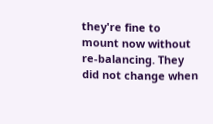they're fine to mount now without re-balancing. They did not change when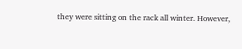they were sitting on the rack all winter. However,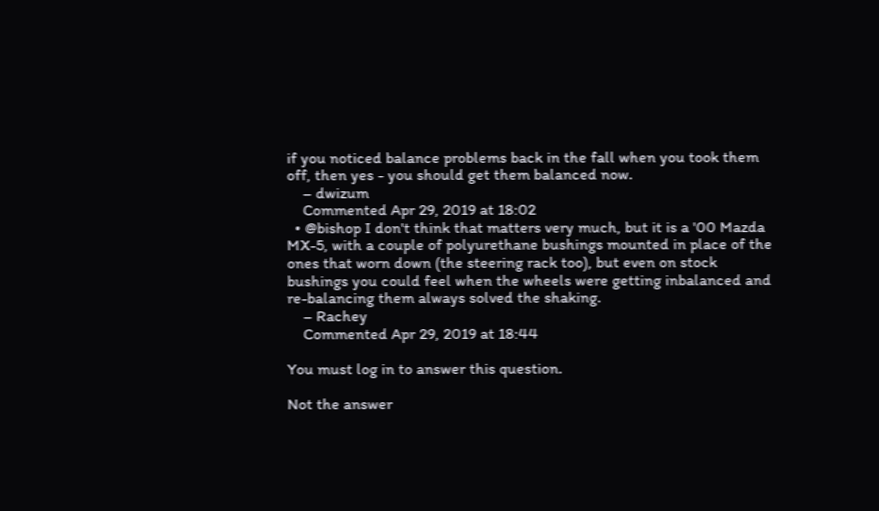if you noticed balance problems back in the fall when you took them off, then yes - you should get them balanced now.
    – dwizum
    Commented Apr 29, 2019 at 18:02
  • @bishop I don't think that matters very much, but it is a '00 Mazda MX-5, with a couple of polyurethane bushings mounted in place of the ones that worn down (the steering rack too), but even on stock bushings you could feel when the wheels were getting inbalanced and re-balancing them always solved the shaking.
    – Rachey
    Commented Apr 29, 2019 at 18:44

You must log in to answer this question.

Not the answer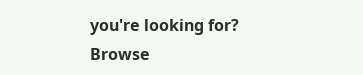you're looking for? Browse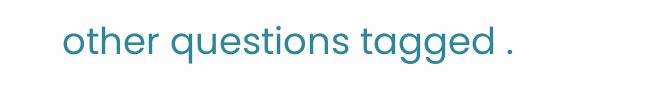other questions tagged .